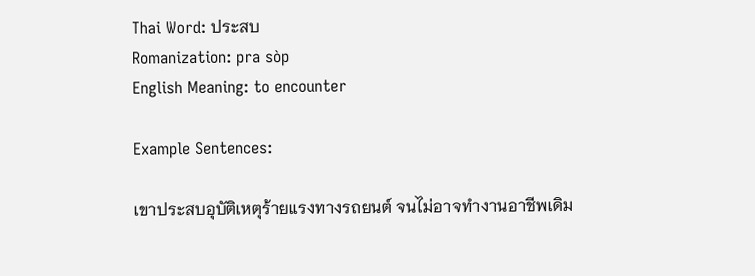Thai Word: ประสบ
Romanization: pra sòp
English Meaning: to encounter

Example Sentences:

เขาประสบอุบัติเหตุร้ายแรงทางรถยนต์ จนไม่อาจทำงานอาชีพเดิม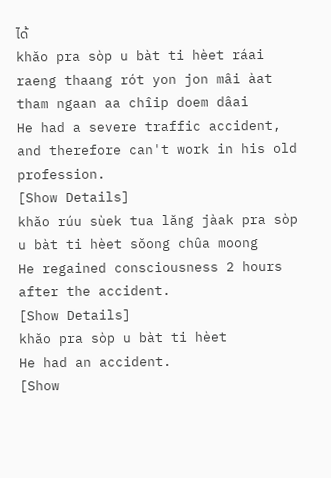ได้
khǎo pra sòp u bàt ti hèet ráai raeng thaang rót yon jon mâi àat tham ngaan aa chîip doem dâai
He had a severe traffic accident, and therefore can't work in his old profession.
[Show Details]
khǎo rúu sùek tua lǎng jàak pra sòp u bàt ti hèet sǒong chûa moong
He regained consciousness 2 hours after the accident.
[Show Details]
khǎo pra sòp u bàt ti hèet
He had an accident.
[Show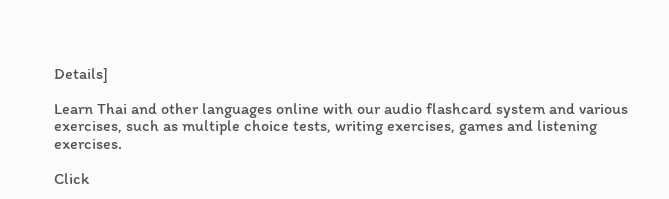Details]

Learn Thai and other languages online with our audio flashcard system and various exercises, such as multiple choice tests, writing exercises, games and listening exercises.

Click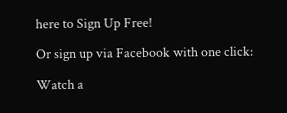here to Sign Up Free!

Or sign up via Facebook with one click:

Watch a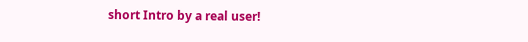short Intro by a real user!